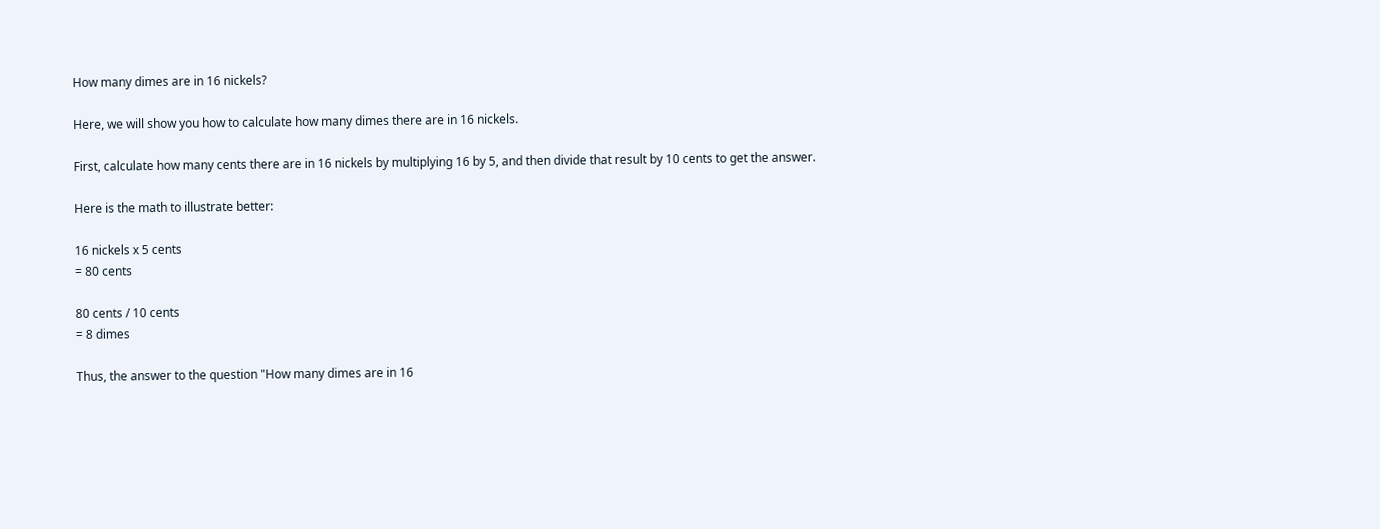How many dimes are in 16 nickels?

Here, we will show you how to calculate how many dimes there are in 16 nickels.

First, calculate how many cents there are in 16 nickels by multiplying 16 by 5, and then divide that result by 10 cents to get the answer.

Here is the math to illustrate better:

16 nickels x 5 cents
= 80 cents

80 cents / 10 cents
= 8 dimes

Thus, the answer to the question "How many dimes are in 16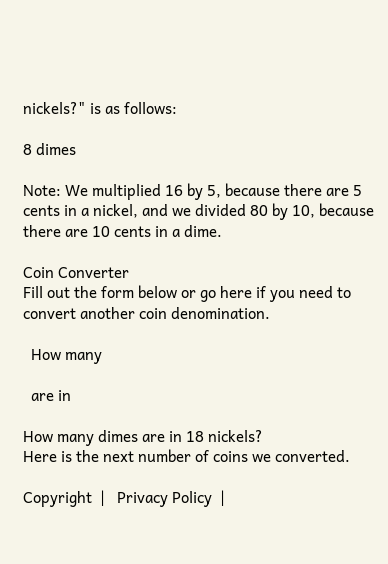nickels?" is as follows:

8 dimes

Note: We multiplied 16 by 5, because there are 5 cents in a nickel, and we divided 80 by 10, because there are 10 cents in a dime.

Coin Converter
Fill out the form below or go here if you need to convert another coin denomination.

  How many

  are in

How many dimes are in 18 nickels?
Here is the next number of coins we converted.

Copyright  |   Privacy Policy  |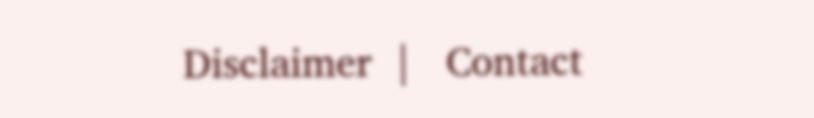Disclaimer  |   Contact